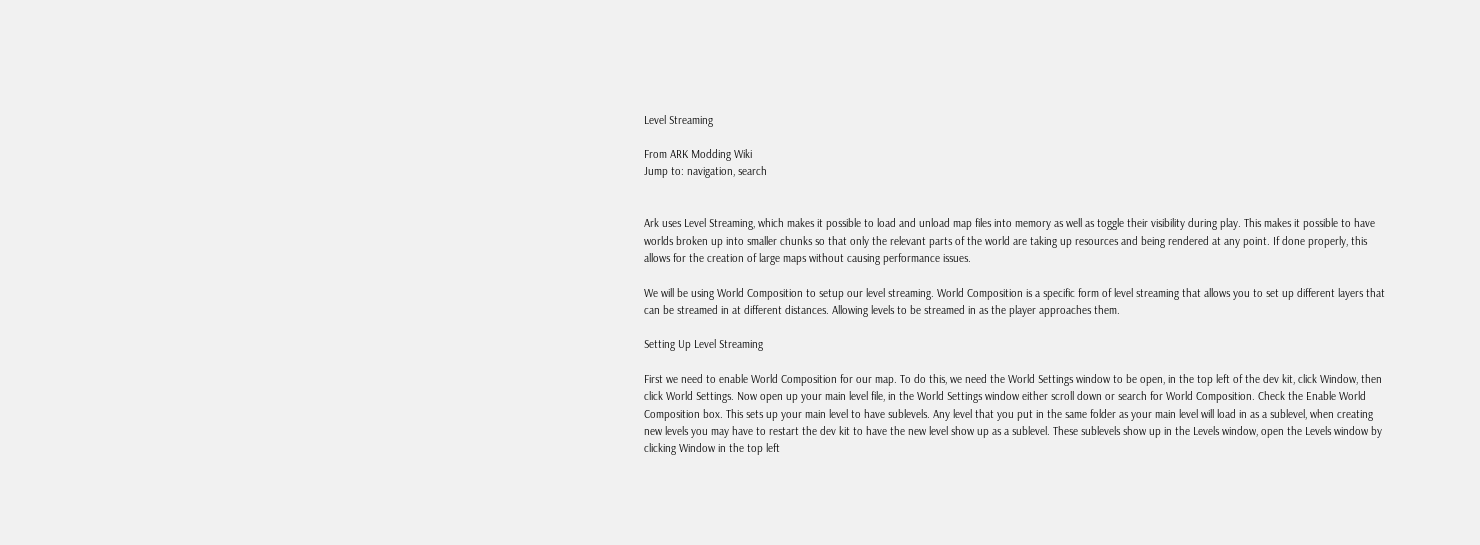Level Streaming

From ARK Modding Wiki
Jump to: navigation, search


Ark uses Level Streaming, which makes it possible to load and unload map files into memory as well as toggle their visibility during play. This makes it possible to have worlds broken up into smaller chunks so that only the relevant parts of the world are taking up resources and being rendered at any point. If done properly, this allows for the creation of large maps without causing performance issues.

We will be using World Composition to setup our level streaming. World Composition is a specific form of level streaming that allows you to set up different layers that can be streamed in at different distances. Allowing levels to be streamed in as the player approaches them.

Setting Up Level Streaming

First we need to enable World Composition for our map. To do this, we need the World Settings window to be open, in the top left of the dev kit, click Window, then click World Settings. Now open up your main level file, in the World Settings window either scroll down or search for World Composition. Check the Enable World Composition box. This sets up your main level to have sublevels. Any level that you put in the same folder as your main level will load in as a sublevel, when creating new levels you may have to restart the dev kit to have the new level show up as a sublevel. These sublevels show up in the Levels window, open the Levels window by clicking Window in the top left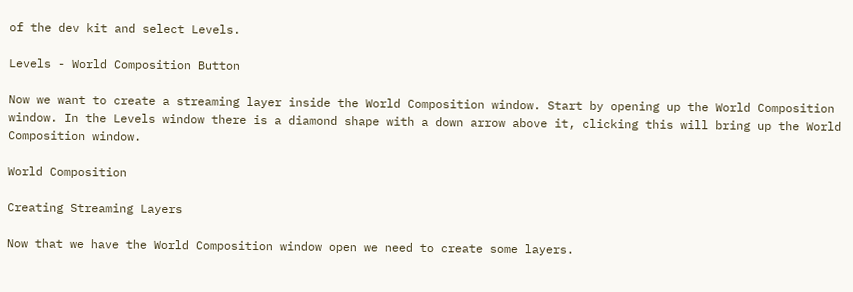of the dev kit and select Levels.

Levels - World Composition Button

Now we want to create a streaming layer inside the World Composition window. Start by opening up the World Composition window. In the Levels window there is a diamond shape with a down arrow above it, clicking this will bring up the World Composition window.

World Composition

Creating Streaming Layers

Now that we have the World Composition window open we need to create some layers.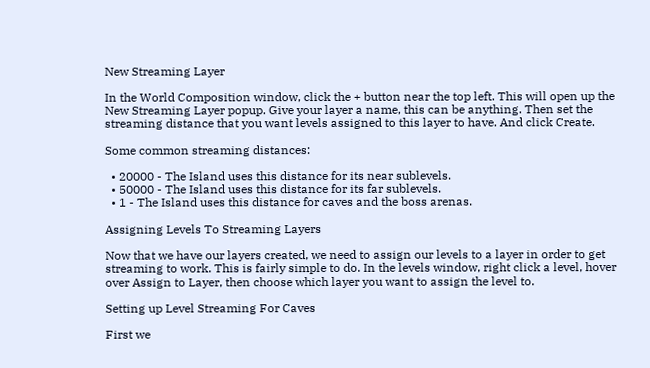New Streaming Layer

In the World Composition window, click the + button near the top left. This will open up the New Streaming Layer popup. Give your layer a name, this can be anything. Then set the streaming distance that you want levels assigned to this layer to have. And click Create.

Some common streaming distances:

  • 20000 - The Island uses this distance for its near sublevels.
  • 50000 - The Island uses this distance for its far sublevels.
  • 1 - The Island uses this distance for caves and the boss arenas.

Assigning Levels To Streaming Layers

Now that we have our layers created, we need to assign our levels to a layer in order to get streaming to work. This is fairly simple to do. In the levels window, right click a level, hover over Assign to Layer, then choose which layer you want to assign the level to.

Setting up Level Streaming For Caves

First we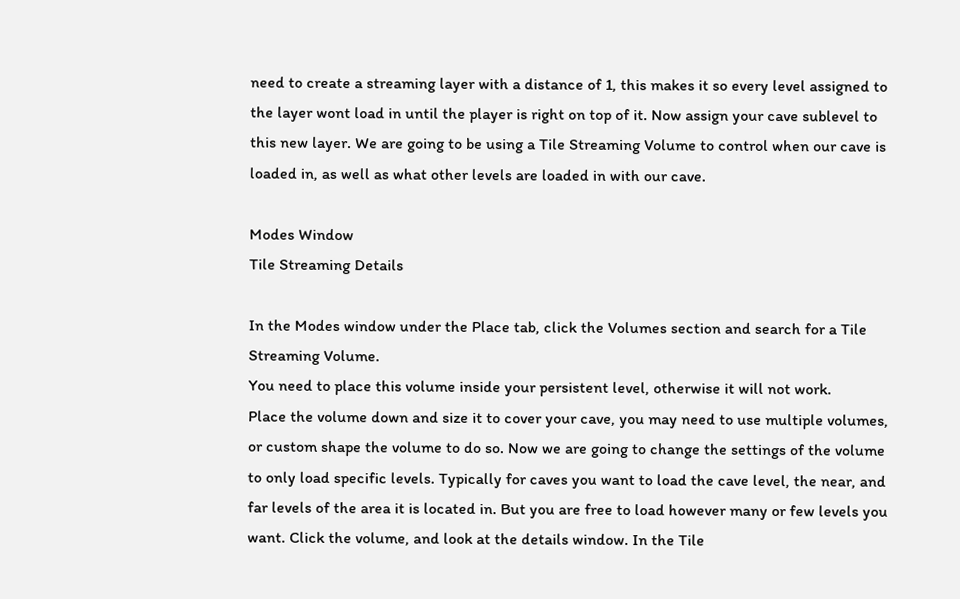need to create a streaming layer with a distance of 1, this makes it so every level assigned to the layer wont load in until the player is right on top of it. Now assign your cave sublevel to this new layer. We are going to be using a Tile Streaming Volume to control when our cave is loaded in, as well as what other levels are loaded in with our cave.

Modes Window
Tile Streaming Details

In the Modes window under the Place tab, click the Volumes section and search for a Tile Streaming Volume.
You need to place this volume inside your persistent level, otherwise it will not work.
Place the volume down and size it to cover your cave, you may need to use multiple volumes, or custom shape the volume to do so. Now we are going to change the settings of the volume to only load specific levels. Typically for caves you want to load the cave level, the near, and far levels of the area it is located in. But you are free to load however many or few levels you want. Click the volume, and look at the details window. In the Tile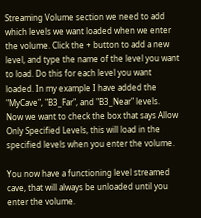Streaming Volume section we need to add which levels we want loaded when we enter the volume. Click the + button to add a new level, and type the name of the level you want to load. Do this for each level you want loaded. In my example I have added the "MyCave", "B3_Far", and "B3_Near" levels.
Now we want to check the box that says Allow Only Specified Levels, this will load in the specified levels when you enter the volume.

You now have a functioning level streamed cave, that will always be unloaded until you enter the volume.